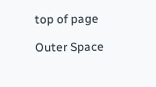top of page

Outer Space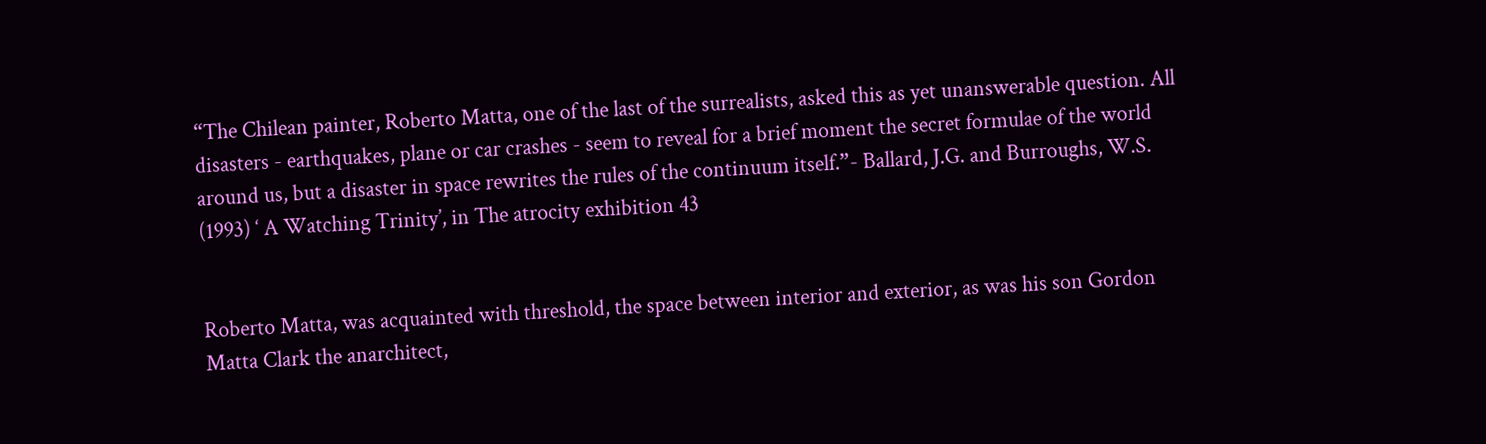“The Chilean painter, Roberto Matta, one of the last of the surrealists, asked this as yet unanswerable question. All disasters - earthquakes, plane or car crashes - seem to reveal for a brief moment the secret formulae of the world around us, but a disaster in space rewrites the rules of the continuum itself.”- Ballard, J.G. and Burroughs, W.S. (1993) ‘ A Watching Trinity’, in The atrocity exhibition 43


Roberto Matta, was acquainted with threshold, the space between interior and exterior, as was his son Gordon Matta Clark the anarchitect,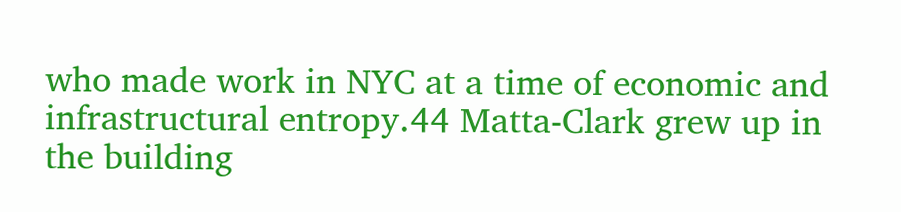who made work in NYC at a time of economic and infrastructural entropy.44 Matta-Clark grew up in the building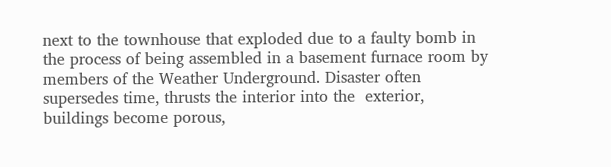next to the townhouse that exploded due to a faulty bomb in the process of being assembled in a basement furnace room by members of the Weather Underground. Disaster often supersedes time, thrusts the interior into the  exterior, buildings become porous,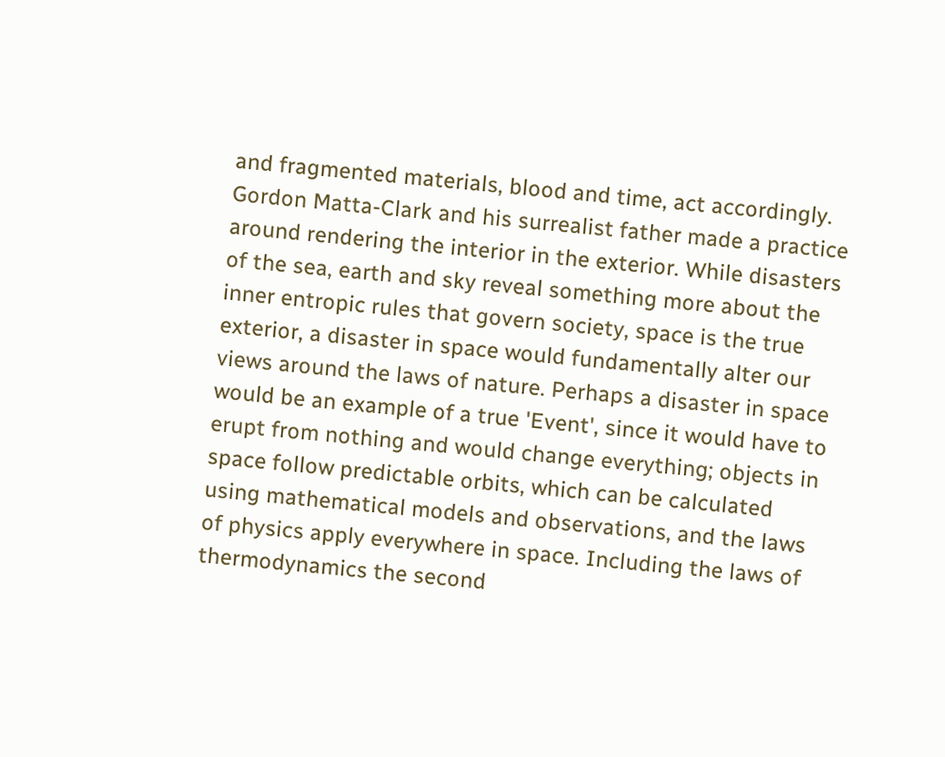and fragmented materials, blood and time, act accordingly.  Gordon Matta-Clark and his surrealist father made a practice around rendering the interior in the exterior. While disasters of the sea, earth and sky reveal something more about the inner entropic rules that govern society, space is the true exterior, a disaster in space would fundamentally alter our views around the laws of nature. Perhaps a disaster in space would be an example of a true 'Event', since it would have to erupt from nothing and would change everything; objects in space follow predictable orbits, which can be calculated using mathematical models and observations, and the laws of physics apply everywhere in space. Including the laws of thermodynamics the second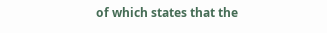of which states that the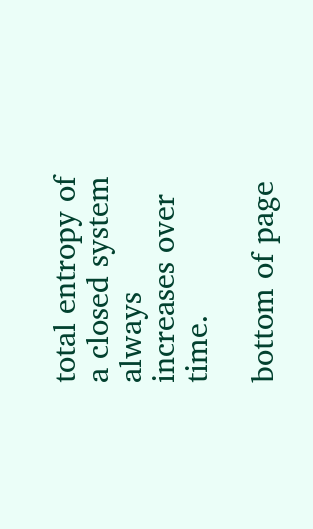total entropy of a closed system always increases over time.

bottom of page